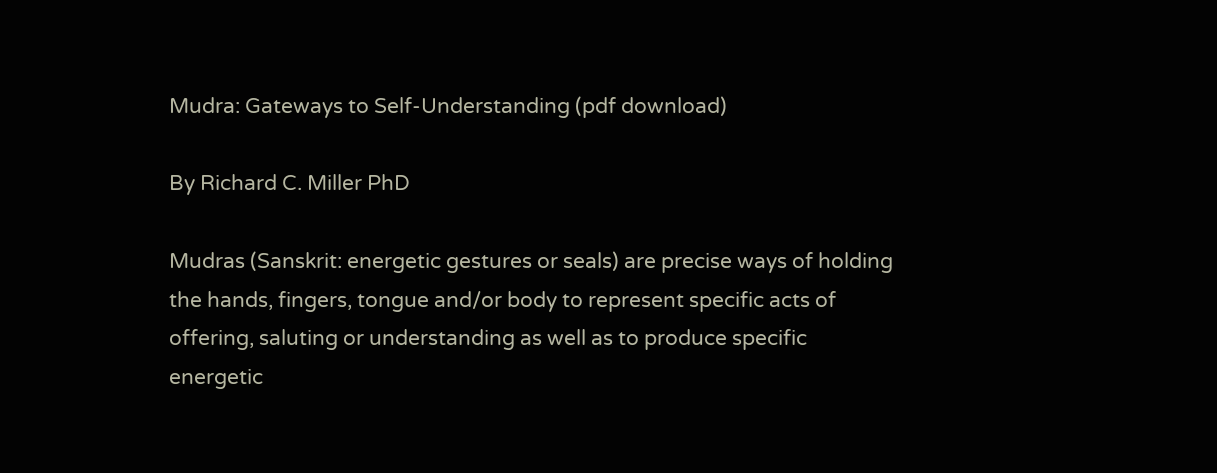Mudra: Gateways to Self-Understanding (pdf download)

By Richard C. Miller PhD

Mudras (Sanskrit: energetic gestures or seals) are precise ways of holding the hands, fingers, tongue and/or body to represent specific acts of offering, saluting or understanding as well as to produce specific energetic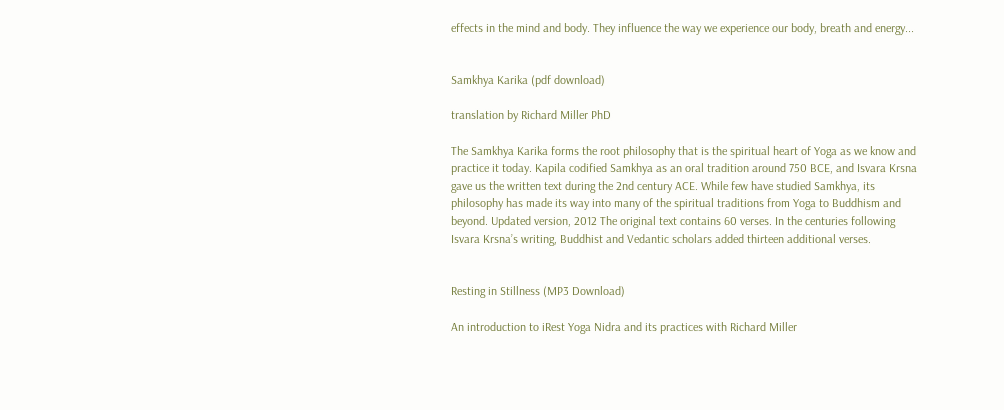effects in the mind and body. They influence the way we experience our body, breath and energy...


Samkhya Karika (pdf download)

translation by Richard Miller PhD

The Samkhya Karika forms the root philosophy that is the spiritual heart of Yoga as we know and practice it today. Kapila codified Samkhya as an oral tradition around 750 BCE, and Isvara Krsna gave us the written text during the 2nd century ACE. While few have studied Samkhya, its philosophy has made its way into many of the spiritual traditions from Yoga to Buddhism and beyond. Updated version, 2012 The original text contains 60 verses. In the centuries following Isvara Krsna’s writing, Buddhist and Vedantic scholars added thirteen additional verses.


Resting in Stillness (MP3 Download)

An introduction to iRest Yoga Nidra and its practices with Richard Miller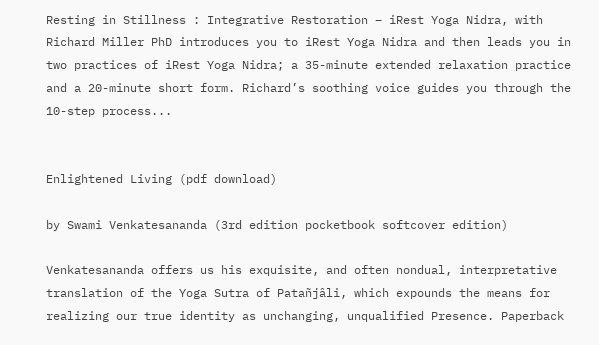Resting in Stillness : Integrative Restoration – iRest Yoga Nidra, with Richard Miller PhD introduces you to iRest Yoga Nidra and then leads you in two practices of iRest Yoga Nidra; a 35-minute extended relaxation practice and a 20-minute short form. Richard’s soothing voice guides you through the 10-step process...


Enlightened Living (pdf download)

by Swami Venkatesananda (3rd edition pocketbook softcover edition)

Venkatesananda offers us his exquisite, and often nondual, interpretative translation of the Yoga Sutra of Patañjâli, which expounds the means for realizing our true identity as unchanging, unqualified Presence. Paperback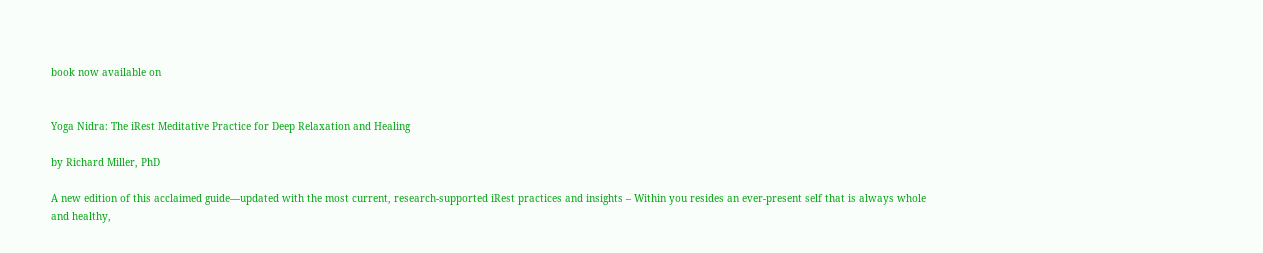book now available on


Yoga Nidra: The iRest Meditative Practice for Deep Relaxation and Healing

by Richard Miller, PhD

A new edition of this acclaimed guide—updated with the most current, research-supported iRest practices and insights – Within you resides an ever-present self that is always whole and healthy,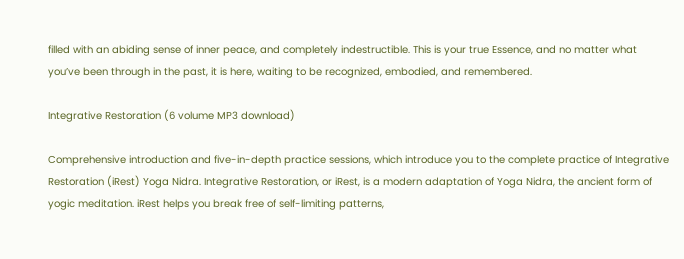filled with an abiding sense of inner peace, and completely indestructible. This is your true Essence, and no matter what you’ve been through in the past, it is here, waiting to be recognized, embodied, and remembered.

Integrative Restoration (6 volume MP3 download)

Comprehensive introduction and five-in-depth practice sessions, which introduce you to the complete practice of Integrative Restoration (iRest) Yoga Nidra. Integrative Restoration, or iRest, is a modern adaptation of Yoga Nidra, the ancient form of yogic meditation. iRest helps you break free of self-limiting patterns,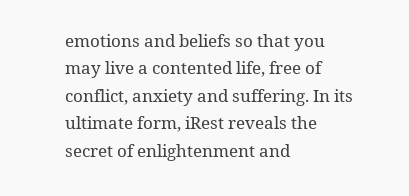emotions and beliefs so that you may live a contented life, free of conflict, anxiety and suffering. In its ultimate form, iRest reveals the secret of enlightenment and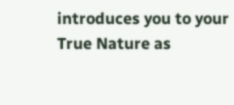introduces you to your True Nature as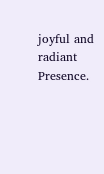joyful and radiant Presence.